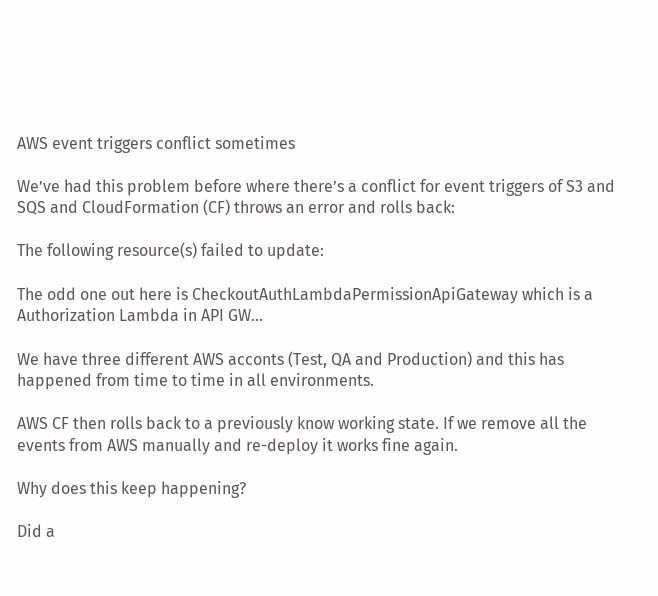AWS event triggers conflict sometimes

We’ve had this problem before where there’s a conflict for event triggers of S3 and SQS and CloudFormation (CF) throws an error and rolls back:

The following resource(s) failed to update:

The odd one out here is CheckoutAuthLambdaPermissionApiGateway which is a Authorization Lambda in API GW…

We have three different AWS acconts (Test, QA and Production) and this has happened from time to time in all environments.

AWS CF then rolls back to a previously know working state. If we remove all the events from AWS manually and re-deploy it works fine again.

Why does this keep happening?

Did a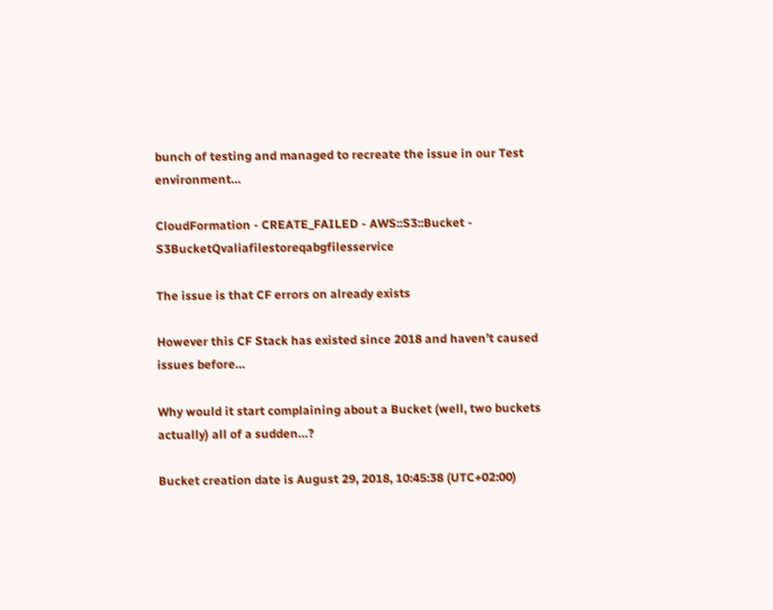bunch of testing and managed to recreate the issue in our Test environment…

CloudFormation - CREATE_FAILED - AWS::S3::Bucket - S3BucketQvaliafilestoreqabgfilesservice

The issue is that CF errors on already exists

However this CF Stack has existed since 2018 and haven’t caused issues before…

Why would it start complaining about a Bucket (well, two buckets actually) all of a sudden…?

Bucket creation date is August 29, 2018, 10:45:38 (UTC+02:00)